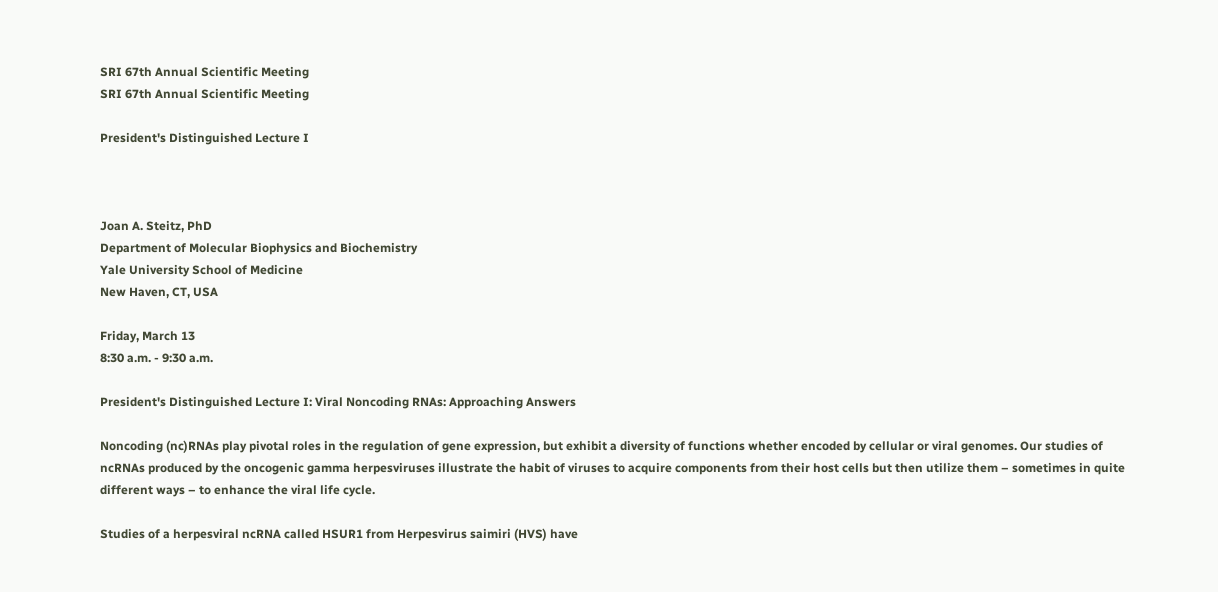SRI 67th Annual Scientific Meeting
SRI 67th Annual Scientific Meeting

President's Distinguished Lecture I



Joan A. Steitz, PhD
Department of Molecular Biophysics and Biochemistry
Yale University School of Medicine
New Haven, CT, USA

Friday, March 13
8:30 a.m. - 9:30 a.m.

President's Distinguished Lecture I: Viral Noncoding RNAs: Approaching Answers

Noncoding (nc)RNAs play pivotal roles in the regulation of gene expression, but exhibit a diversity of functions whether encoded by cellular or viral genomes. Our studies of ncRNAs produced by the oncogenic gamma herpesviruses illustrate the habit of viruses to acquire components from their host cells but then utilize them – sometimes in quite different ways – to enhance the viral life cycle.

Studies of a herpesviral ncRNA called HSUR1 from Herpesvirus saimiri (HVS) have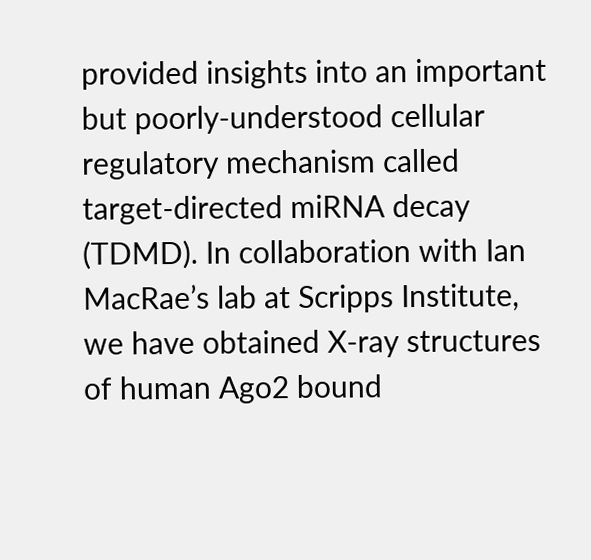provided insights into an important but poorly-understood cellular regulatory mechanism called target-directed miRNA decay (TDMD). In collaboration with Ian MacRae’s lab at Scripps Institute, we have obtained X-ray structures of human Ago2 bound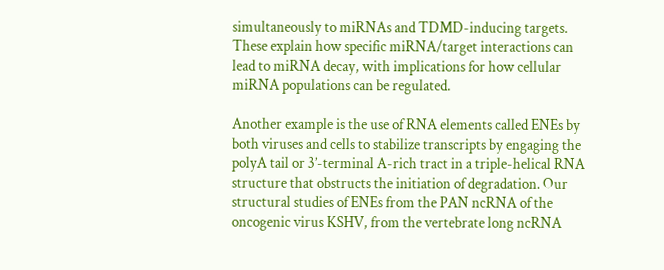simultaneously to miRNAs and TDMD-inducing targets. These explain how specific miRNA/target interactions can lead to miRNA decay, with implications for how cellular miRNA populations can be regulated.

Another example is the use of RNA elements called ENEs by both viruses and cells to stabilize transcripts by engaging the polyA tail or 3’-terminal A-rich tract in a triple-helical RNA structure that obstructs the initiation of degradation. Our structural studies of ENEs from the PAN ncRNA of the oncogenic virus KSHV, from the vertebrate long ncRNA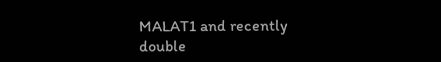MALAT1 and recently double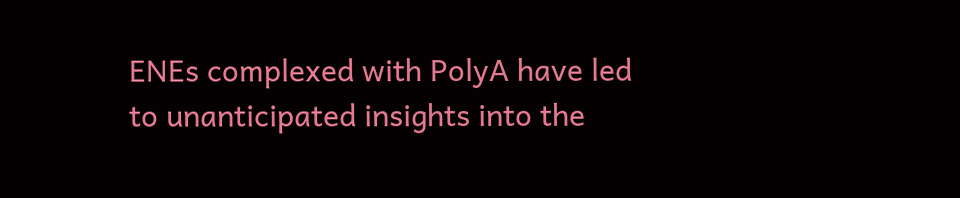ENEs complexed with PolyA have led to unanticipated insights into the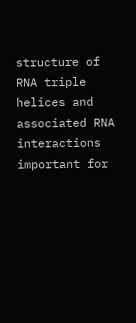structure of RNA triple helices and associated RNA interactions important for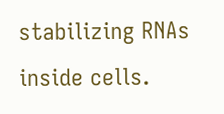stabilizing RNAs inside cells.